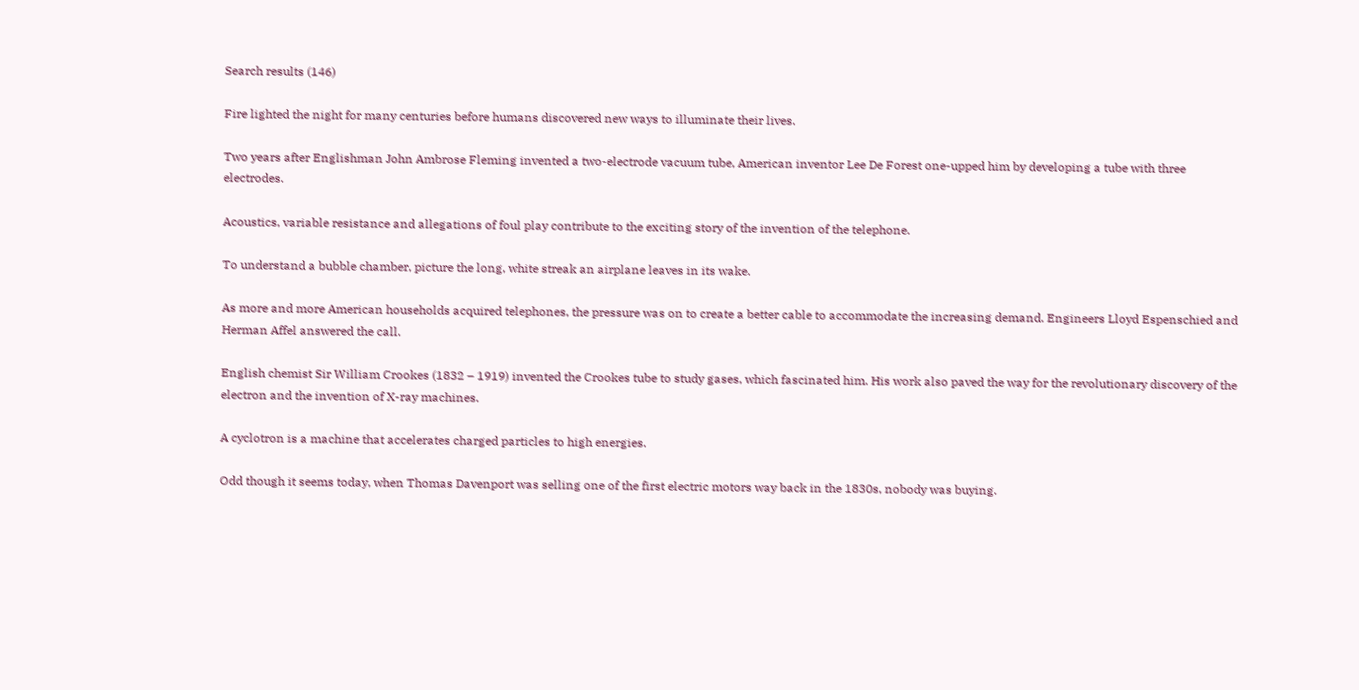Search results (146)

Fire lighted the night for many centuries before humans discovered new ways to illuminate their lives.

Two years after Englishman John Ambrose Fleming invented a two-electrode vacuum tube, American inventor Lee De Forest one-upped him by developing a tube with three electrodes.

Acoustics, variable resistance and allegations of foul play contribute to the exciting story of the invention of the telephone.

To understand a bubble chamber, picture the long, white streak an airplane leaves in its wake.

As more and more American households acquired telephones, the pressure was on to create a better cable to accommodate the increasing demand. Engineers Lloyd Espenschied and Herman Affel answered the call.

English chemist Sir William Crookes (1832 – 1919) invented the Crookes tube to study gases, which fascinated him. His work also paved the way for the revolutionary discovery of the electron and the invention of X-ray machines.

A cyclotron is a machine that accelerates charged particles to high energies.

Odd though it seems today, when Thomas Davenport was selling one of the first electric motors way back in the 1830s, nobody was buying.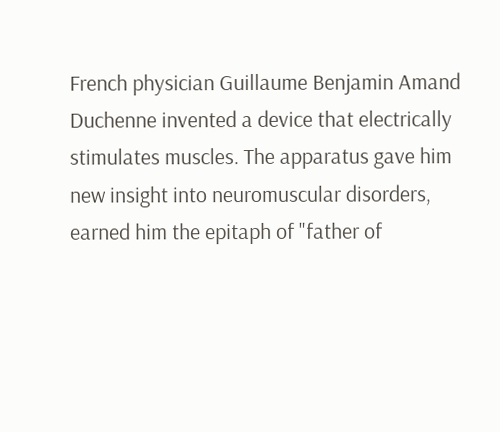French physician Guillaume Benjamin Amand Duchenne invented a device that electrically stimulates muscles. The apparatus gave him new insight into neuromuscular disorders, earned him the epitaph of "father of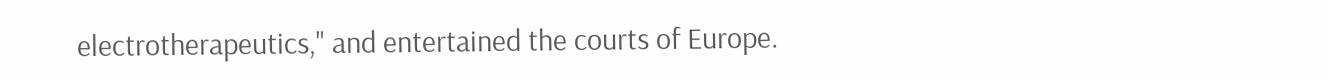electrotherapeutics," and entertained the courts of Europe.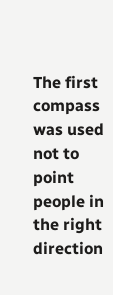The first compass was used not to point people in the right direction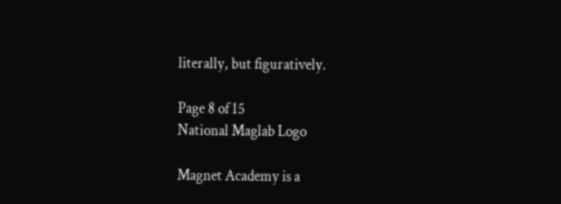literally, but figuratively.

Page 8 of 15
National Maglab Logo

Magnet Academy is a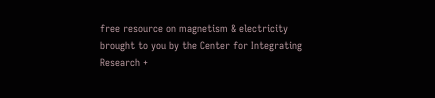free resource on magnetism & electricity brought to you by the Center for Integrating Research +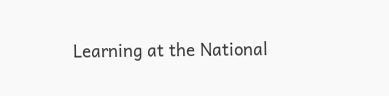Learning at the National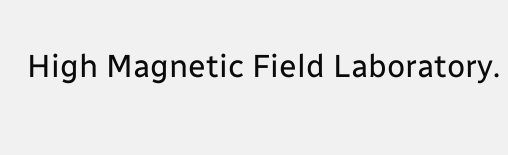High Magnetic Field Laboratory.